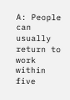A: People can usually return to work within five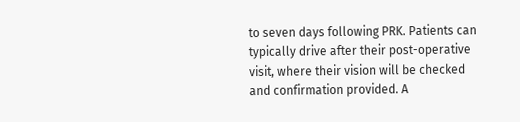to seven days following PRK. Patients can typically drive after their post-operative visit, where their vision will be checked and confirmation provided. A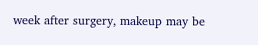week after surgery, makeup may be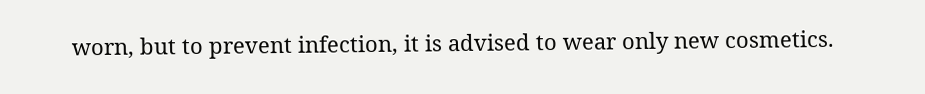worn, but to prevent infection, it is advised to wear only new cosmetics.